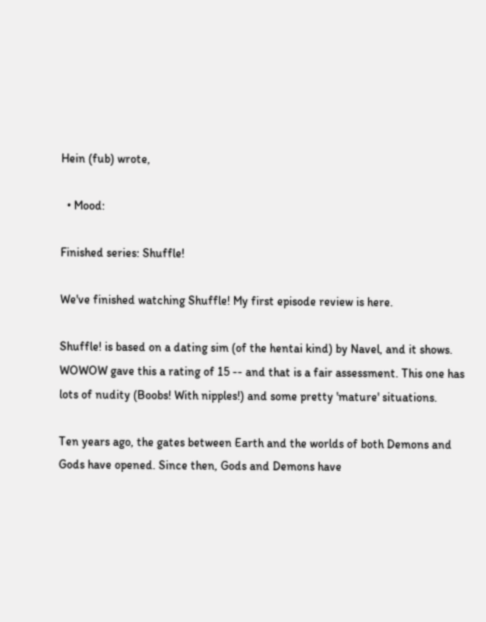Hein (fub) wrote,

  • Mood:

Finished series: Shuffle!

We've finished watching Shuffle! My first episode review is here.

Shuffle! is based on a dating sim (of the hentai kind) by Navel, and it shows. WOWOW gave this a rating of 15 -- and that is a fair assessment. This one has lots of nudity (Boobs! With nipples!) and some pretty 'mature' situations.

Ten years ago, the gates between Earth and the worlds of both Demons and Gods have opened. Since then, Gods and Demons have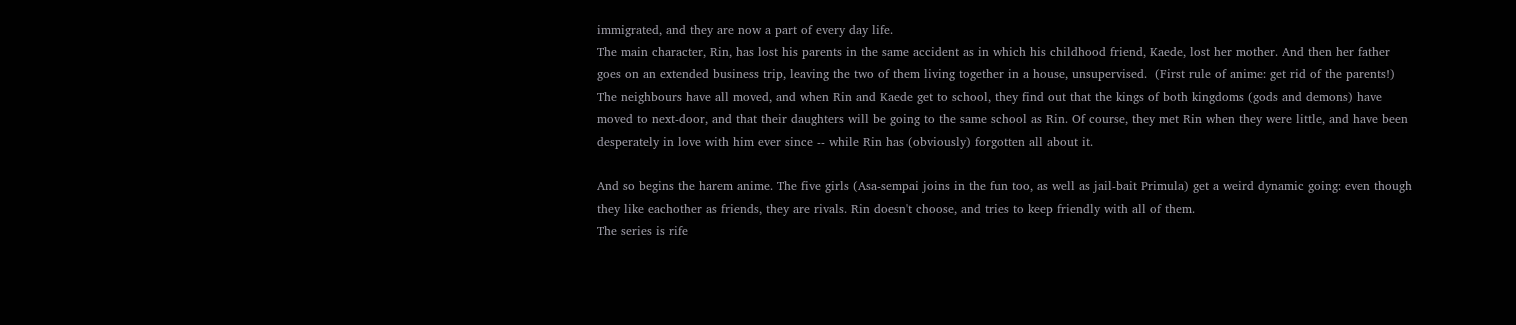immigrated, and they are now a part of every day life.
The main character, Rin, has lost his parents in the same accident as in which his childhood friend, Kaede, lost her mother. And then her father goes on an extended business trip, leaving the two of them living together in a house, unsupervised.  (First rule of anime: get rid of the parents!)
The neighbours have all moved, and when Rin and Kaede get to school, they find out that the kings of both kingdoms (gods and demons) have moved to next-door, and that their daughters will be going to the same school as Rin. Of course, they met Rin when they were little, and have been desperately in love with him ever since -- while Rin has (obviously) forgotten all about it.

And so begins the harem anime. The five girls (Asa-sempai joins in the fun too, as well as jail-bait Primula) get a weird dynamic going: even though they like eachother as friends, they are rivals. Rin doesn't choose, and tries to keep friendly with all of them.
The series is rife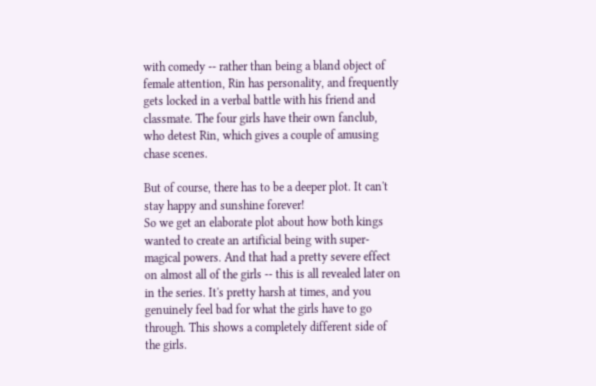with comedy -- rather than being a bland object of female attention, Rin has personality, and frequently gets locked in a verbal battle with his friend and classmate. The four girls have their own fanclub, who detest Rin, which gives a couple of amusing chase scenes.

But of course, there has to be a deeper plot. It can't stay happy and sunshine forever!
So we get an elaborate plot about how both kings wanted to create an artificial being with super-magical powers. And that had a pretty severe effect on almost all of the girls -- this is all revealed later on in the series. It's pretty harsh at times, and you genuinely feel bad for what the girls have to go through. This shows a completely different side of the girls.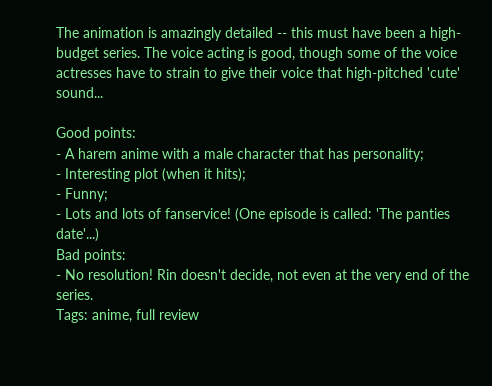The animation is amazingly detailed -- this must have been a high-budget series. The voice acting is good, though some of the voice actresses have to strain to give their voice that high-pitched 'cute' sound...

Good points:
- A harem anime with a male character that has personality;
- Interesting plot (when it hits);
- Funny;
- Lots and lots of fanservice! (One episode is called: 'The panties date'...)
Bad points:
- No resolution! Rin doesn't decide, not even at the very end of the series.
Tags: anime, full review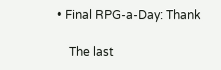• Final RPG-a-Day: Thank

    The last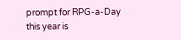prompt for RPG-a-Day this year is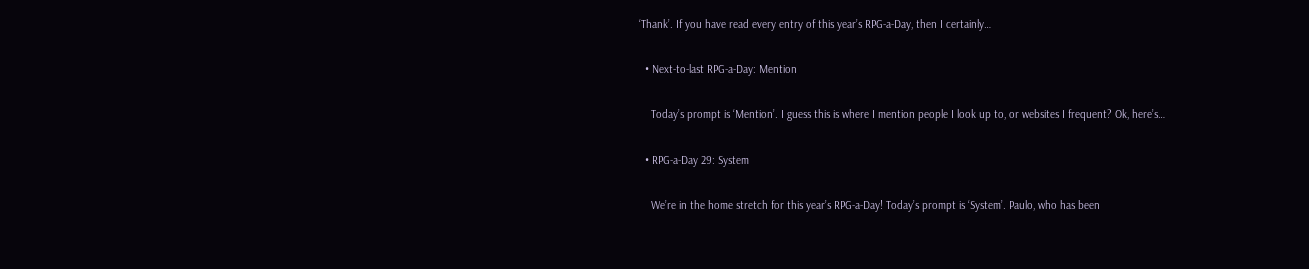‘Thank’. If you have read every entry of this year’s RPG-a-Day, then I certainly…

  • Next-to-last RPG-a-Day: Mention

    Today’s prompt is ‘Mention’. I guess this is where I mention people I look up to, or websites I frequent? Ok, here’s…

  • RPG-a-Day 29: System

    We’re in the home stretch for this year’s RPG-a-Day! Today’s prompt is ‘System’. Paulo, who has been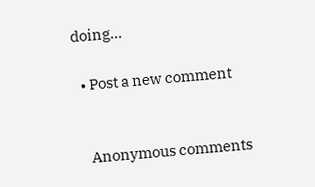doing…

  • Post a new comment


    Anonymous comments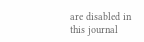are disabled in this journal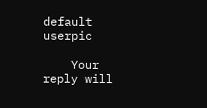default userpic

    Your reply will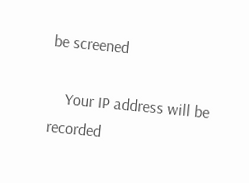be screened

    Your IP address will be recorded